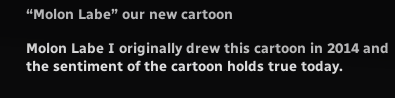“Molon Labe” our new cartoon

Molon Labe I originally drew this cartoon in 2014 and the sentiment of the cartoon holds true today.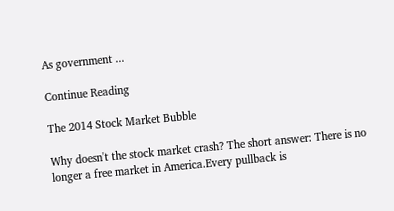As government ...

Continue Reading

The 2014 Stock Market Bubble

Why doesn't the stock market crash? The short answer: There is no longer a free market in America.Every pullback is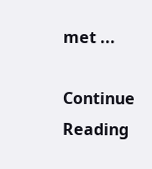met ...

Continue Reading